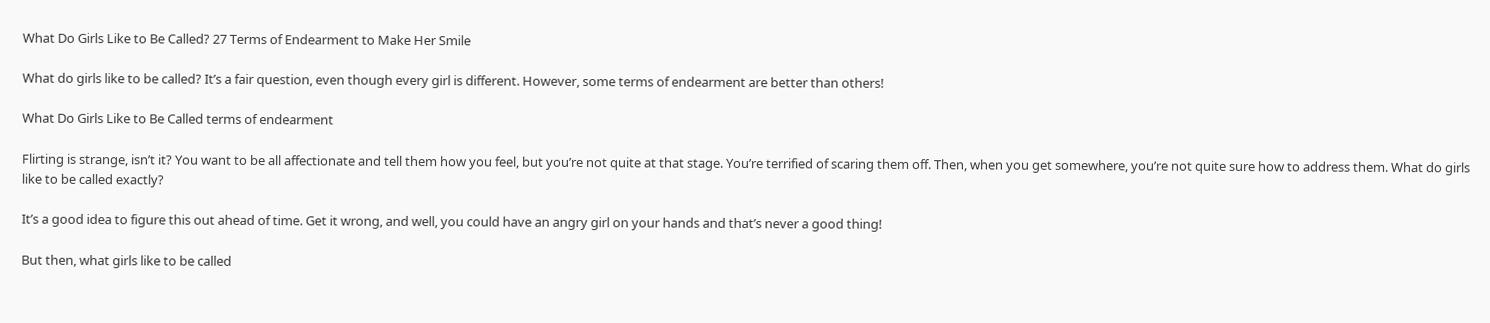What Do Girls Like to Be Called? 27 Terms of Endearment to Make Her Smile

What do girls like to be called? It’s a fair question, even though every girl is different. However, some terms of endearment are better than others!

What Do Girls Like to Be Called terms of endearment

Flirting is strange, isn’t it? You want to be all affectionate and tell them how you feel, but you’re not quite at that stage. You’re terrified of scaring them off. Then, when you get somewhere, you’re not quite sure how to address them. What do girls like to be called exactly?

It’s a good idea to figure this out ahead of time. Get it wrong, and well, you could have an angry girl on your hands and that’s never a good thing!

But then, what girls like to be called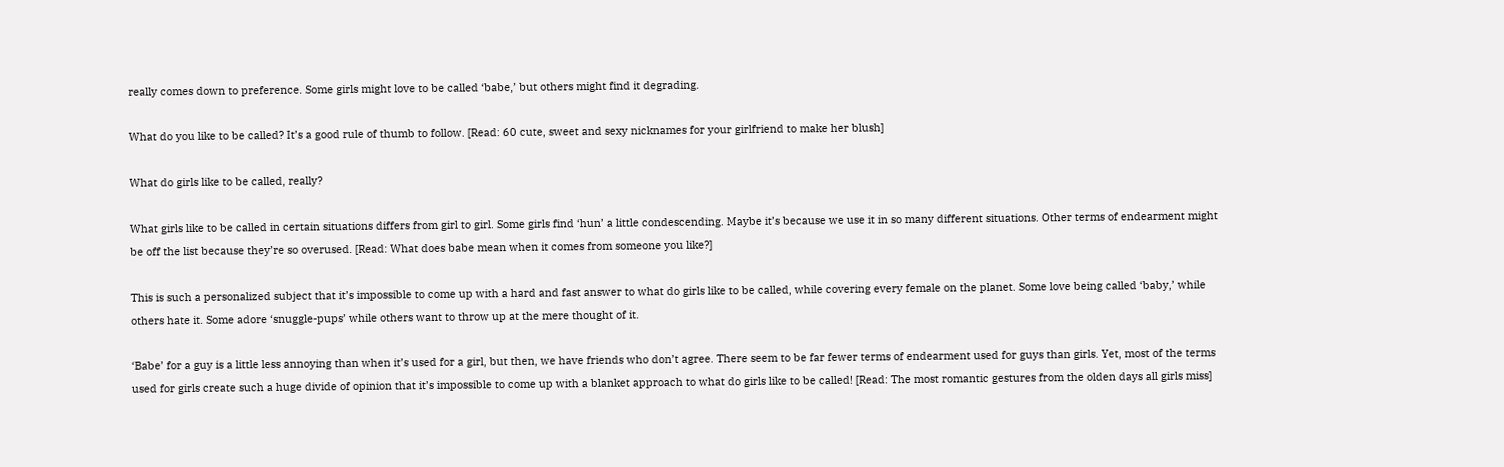really comes down to preference. Some girls might love to be called ‘babe,’ but others might find it degrading.

What do you like to be called? It’s a good rule of thumb to follow. [Read: 60 cute, sweet and sexy nicknames for your girlfriend to make her blush]

What do girls like to be called, really?

What girls like to be called in certain situations differs from girl to girl. Some girls find ‘hun’ a little condescending. Maybe it’s because we use it in so many different situations. Other terms of endearment might be off the list because they’re so overused. [Read: What does babe mean when it comes from someone you like?]

This is such a personalized subject that it’s impossible to come up with a hard and fast answer to what do girls like to be called, while covering every female on the planet. Some love being called ‘baby,’ while others hate it. Some adore ‘snuggle-pups’ while others want to throw up at the mere thought of it.

‘Babe’ for a guy is a little less annoying than when it’s used for a girl, but then, we have friends who don’t agree. There seem to be far fewer terms of endearment used for guys than girls. Yet, most of the terms used for girls create such a huge divide of opinion that it’s impossible to come up with a blanket approach to what do girls like to be called! [Read: The most romantic gestures from the olden days all girls miss]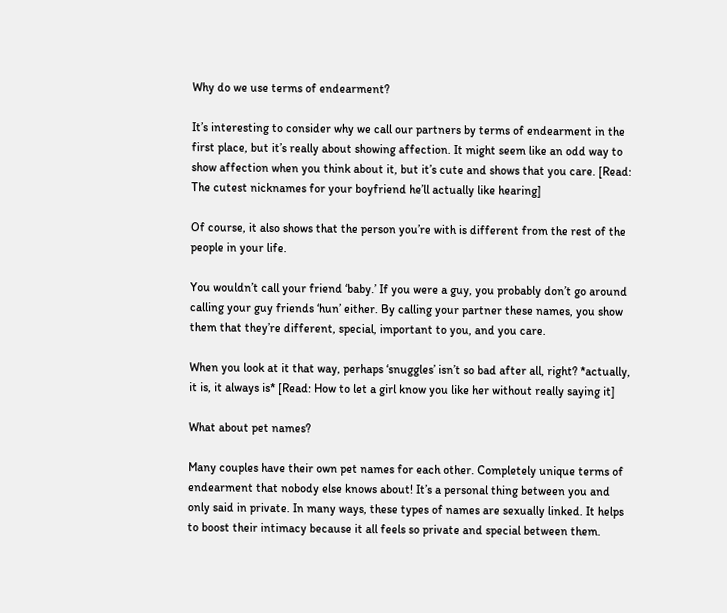Why do we use terms of endearment?

It’s interesting to consider why we call our partners by terms of endearment in the first place, but it’s really about showing affection. It might seem like an odd way to show affection when you think about it, but it’s cute and shows that you care. [Read: The cutest nicknames for your boyfriend he’ll actually like hearing]

Of course, it also shows that the person you’re with is different from the rest of the people in your life.

You wouldn’t call your friend ‘baby.’ If you were a guy, you probably don’t go around calling your guy friends ‘hun’ either. By calling your partner these names, you show them that they’re different, special, important to you, and you care.

When you look at it that way, perhaps ‘snuggles’ isn’t so bad after all, right? *actually, it is, it always is* [Read: How to let a girl know you like her without really saying it]

What about pet names?

Many couples have their own pet names for each other. Completely unique terms of endearment that nobody else knows about! It’s a personal thing between you and only said in private. In many ways, these types of names are sexually linked. It helps to boost their intimacy because it all feels so private and special between them.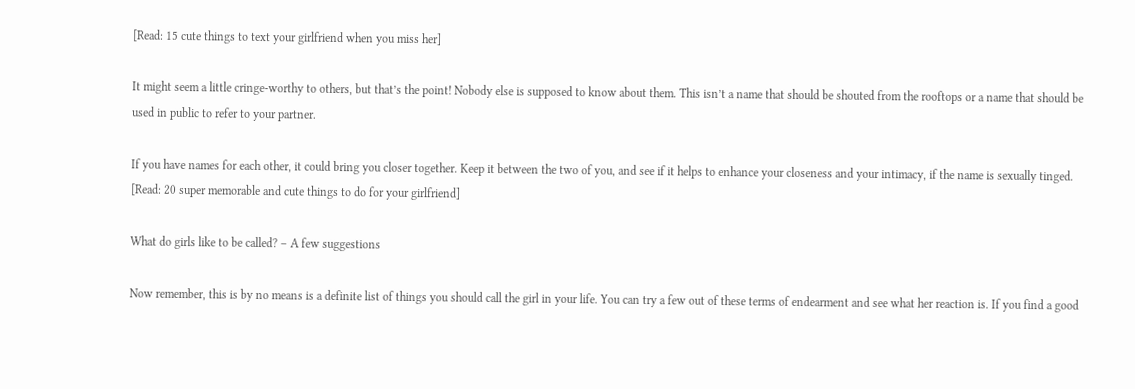[Read: 15 cute things to text your girlfriend when you miss her]

It might seem a little cringe-worthy to others, but that’s the point! Nobody else is supposed to know about them. This isn’t a name that should be shouted from the rooftops or a name that should be used in public to refer to your partner.

If you have names for each other, it could bring you closer together. Keep it between the two of you, and see if it helps to enhance your closeness and your intimacy, if the name is sexually tinged. [Read: 20 super memorable and cute things to do for your girlfriend]

What do girls like to be called? – A few suggestions

Now remember, this is by no means is a definite list of things you should call the girl in your life. You can try a few out of these terms of endearment and see what her reaction is. If you find a good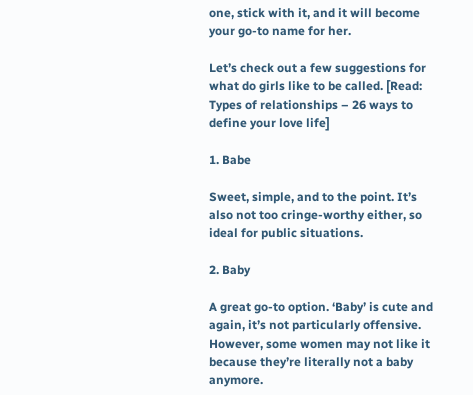one, stick with it, and it will become your go-to name for her.

Let’s check out a few suggestions for what do girls like to be called. [Read: Types of relationships – 26 ways to define your love life]

1. Babe

Sweet, simple, and to the point. It’s also not too cringe-worthy either, so ideal for public situations.

2. Baby

A great go-to option. ‘Baby’ is cute and again, it’s not particularly offensive. However, some women may not like it because they’re literally not a baby anymore.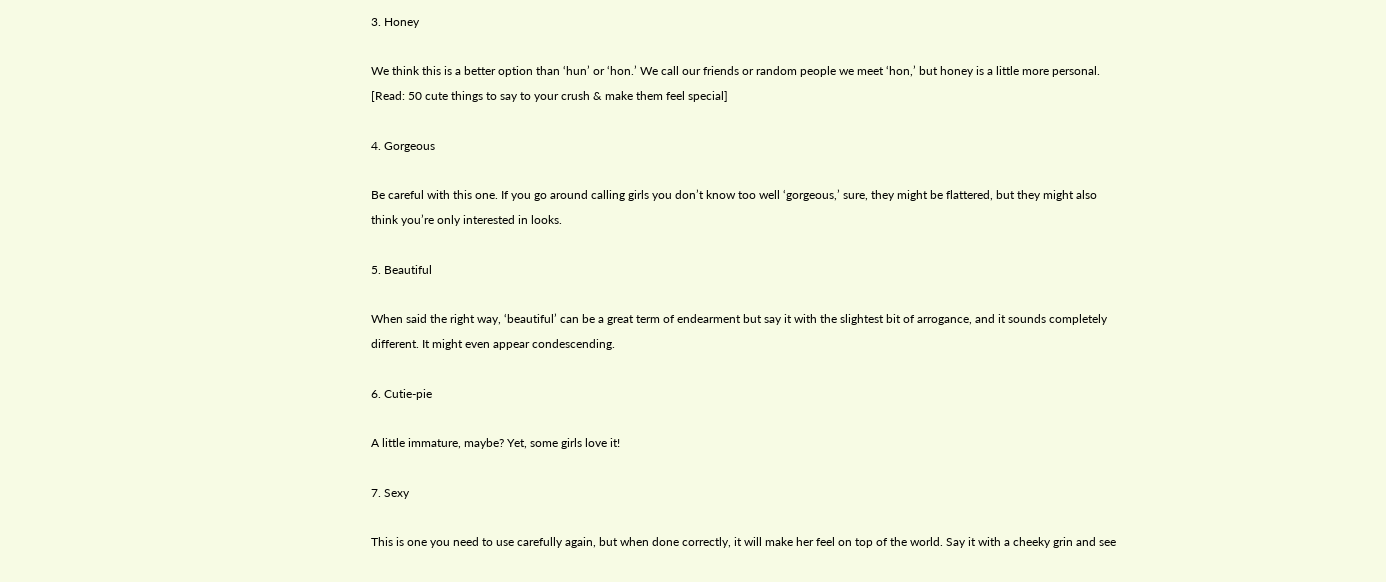3. Honey

We think this is a better option than ‘hun’ or ‘hon.’ We call our friends or random people we meet ‘hon,’ but honey is a little more personal. [Read: 50 cute things to say to your crush & make them feel special]

4. Gorgeous

Be careful with this one. If you go around calling girls you don’t know too well ‘gorgeous,’ sure, they might be flattered, but they might also think you’re only interested in looks.

5. Beautiful

When said the right way, ‘beautiful’ can be a great term of endearment but say it with the slightest bit of arrogance, and it sounds completely different. It might even appear condescending.

6. Cutie-pie

A little immature, maybe? Yet, some girls love it!

7. Sexy

This is one you need to use carefully again, but when done correctly, it will make her feel on top of the world. Say it with a cheeky grin and see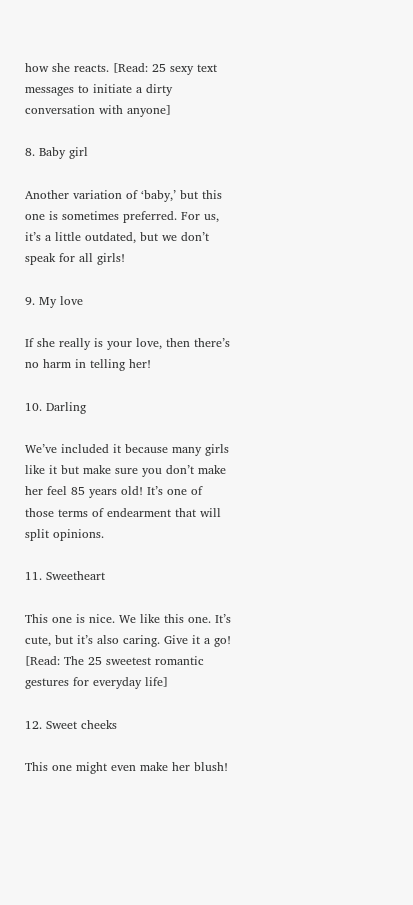how she reacts. [Read: 25 sexy text messages to initiate a dirty conversation with anyone]

8. Baby girl

Another variation of ‘baby,’ but this one is sometimes preferred. For us, it’s a little outdated, but we don’t speak for all girls!

9. My love

If she really is your love, then there’s no harm in telling her!

10. Darling

We’ve included it because many girls like it but make sure you don’t make her feel 85 years old! It’s one of those terms of endearment that will split opinions.

11. Sweetheart

This one is nice. We like this one. It’s cute, but it’s also caring. Give it a go! [Read: The 25 sweetest romantic gestures for everyday life]

12. Sweet cheeks

This one might even make her blush!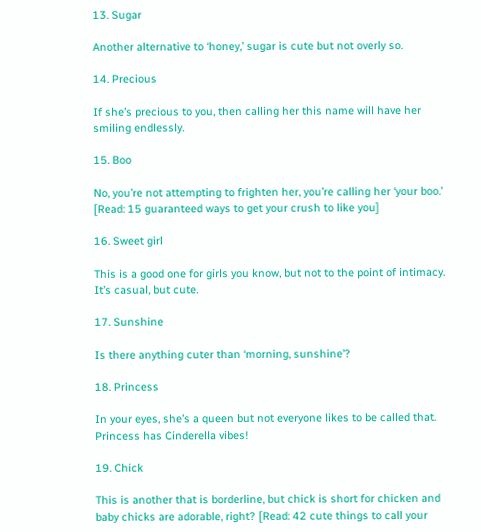13. Sugar

Another alternative to ‘honey,’ sugar is cute but not overly so.

14. Precious

If she’s precious to you, then calling her this name will have her smiling endlessly.

15. Boo

No, you’re not attempting to frighten her, you’re calling her ‘your boo.’ [Read: 15 guaranteed ways to get your crush to like you]

16. Sweet girl

This is a good one for girls you know, but not to the point of intimacy. It’s casual, but cute.

17. Sunshine

Is there anything cuter than ‘morning, sunshine’?

18. Princess

In your eyes, she’s a queen but not everyone likes to be called that. Princess has Cinderella vibes!

19. Chick

This is another that is borderline, but chick is short for chicken and baby chicks are adorable, right? [Read: 42 cute things to call your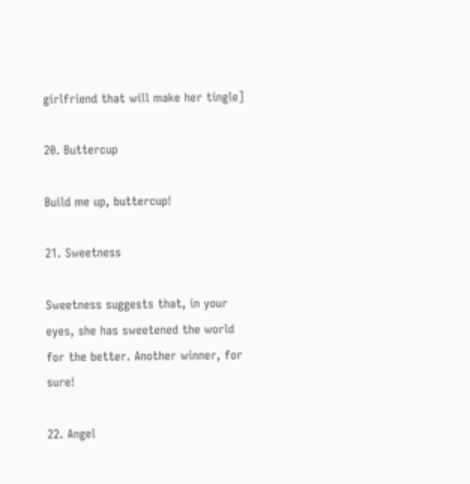girlfriend that will make her tingle]

20. Buttercup

Build me up, buttercup!

21. Sweetness

Sweetness suggests that, in your eyes, she has sweetened the world for the better. Another winner, for sure!

22. Angel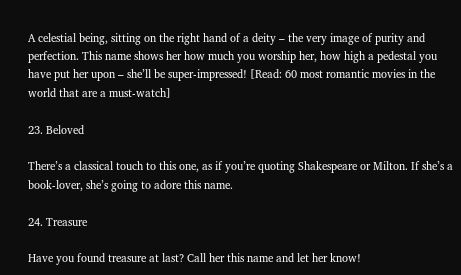A celestial being, sitting on the right hand of a deity – the very image of purity and perfection. This name shows her how much you worship her, how high a pedestal you have put her upon – she’ll be super-impressed! [Read: 60 most romantic movies in the world that are a must-watch]

23. Beloved

There’s a classical touch to this one, as if you’re quoting Shakespeare or Milton. If she’s a book-lover, she’s going to adore this name.

24. Treasure

Have you found treasure at last? Call her this name and let her know!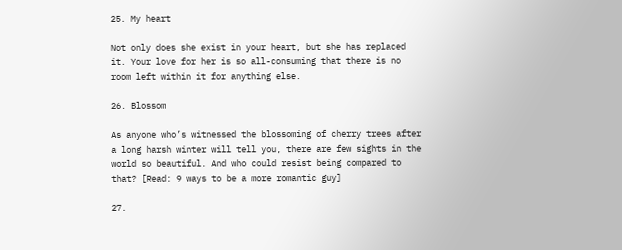25. My heart

Not only does she exist in your heart, but she has replaced it. Your love for her is so all-consuming that there is no room left within it for anything else.

26. Blossom

As anyone who’s witnessed the blossoming of cherry trees after a long harsh winter will tell you, there are few sights in the world so beautiful. And who could resist being compared to that? [Read: 9 ways to be a more romantic guy]

27.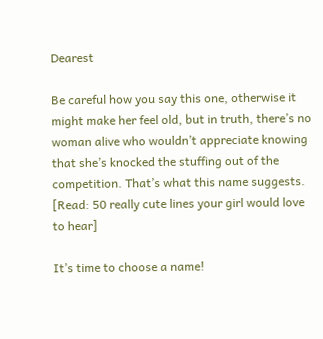Dearest

Be careful how you say this one, otherwise it might make her feel old, but in truth, there’s no woman alive who wouldn’t appreciate knowing that she’s knocked the stuffing out of the competition. That’s what this name suggests. [Read: 50 really cute lines your girl would love to hear]

It’s time to choose a name!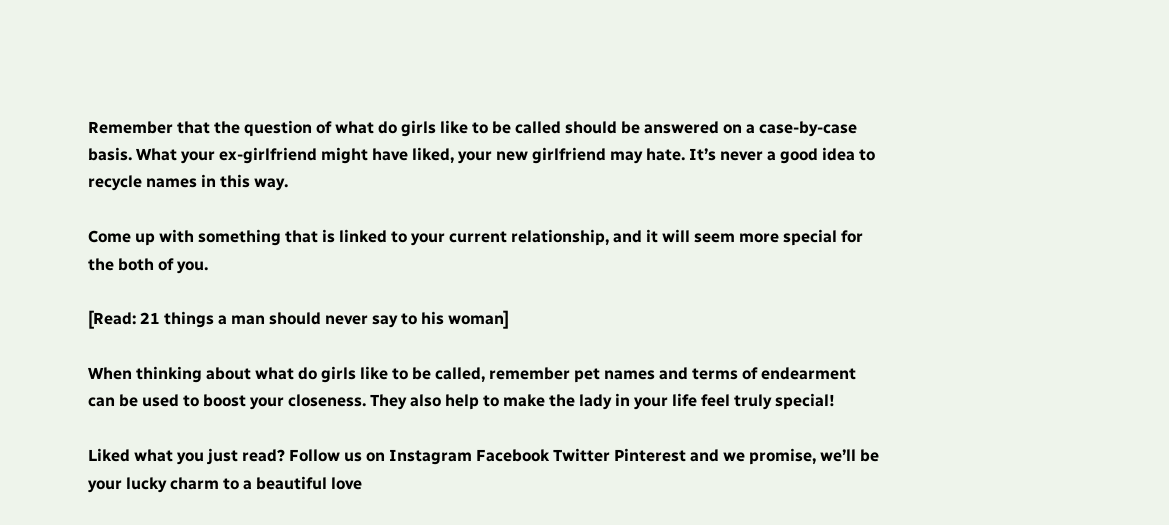Remember that the question of what do girls like to be called should be answered on a case-by-case basis. What your ex-girlfriend might have liked, your new girlfriend may hate. It’s never a good idea to recycle names in this way.

Come up with something that is linked to your current relationship, and it will seem more special for the both of you.

[Read: 21 things a man should never say to his woman]

When thinking about what do girls like to be called, remember pet names and terms of endearment can be used to boost your closeness. They also help to make the lady in your life feel truly special!

Liked what you just read? Follow us on Instagram Facebook Twitter Pinterest and we promise, we’ll be your lucky charm to a beautiful love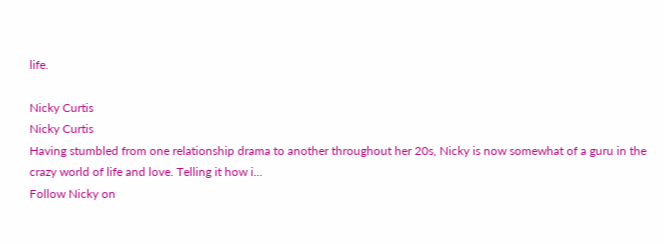life.

Nicky Curtis
Nicky Curtis
Having stumbled from one relationship drama to another throughout her 20s, Nicky is now somewhat of a guru in the crazy world of life and love. Telling it how i...
Follow Nicky on